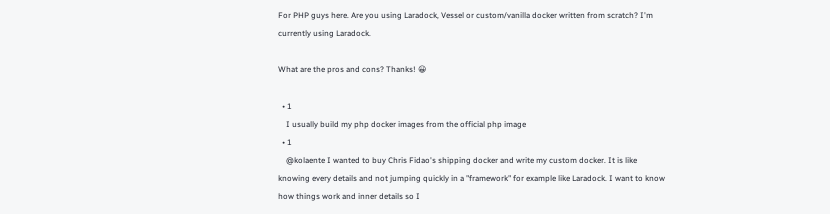For PHP guys here. Are you using Laradock, Vessel or custom/vanilla docker written from scratch? I'm currently using Laradock.

What are the pros and cons? Thanks! 😀

  • 1
    I usually build my php docker images from the official php image
  • 1
    @kolaente I wanted to buy Chris Fidao's shipping docker and write my custom docker. It is like knowing every details and not jumping quickly in a "framework" for example like Laradock. I want to know how things work and inner details so I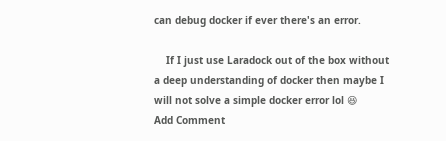can debug docker if ever there's an error.

    If I just use Laradock out of the box without a deep understanding of docker then maybe I will not solve a simple docker error lol 😆
Add Comment